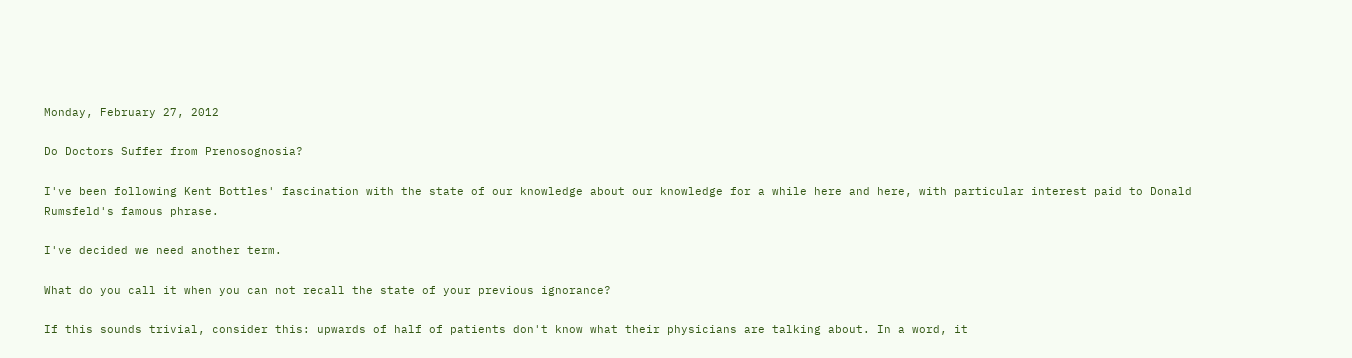Monday, February 27, 2012

Do Doctors Suffer from Prenosognosia?

I've been following Kent Bottles' fascination with the state of our knowledge about our knowledge for a while here and here, with particular interest paid to Donald Rumsfeld's famous phrase.

I've decided we need another term.

What do you call it when you can not recall the state of your previous ignorance?

If this sounds trivial, consider this: upwards of half of patients don't know what their physicians are talking about. In a word, it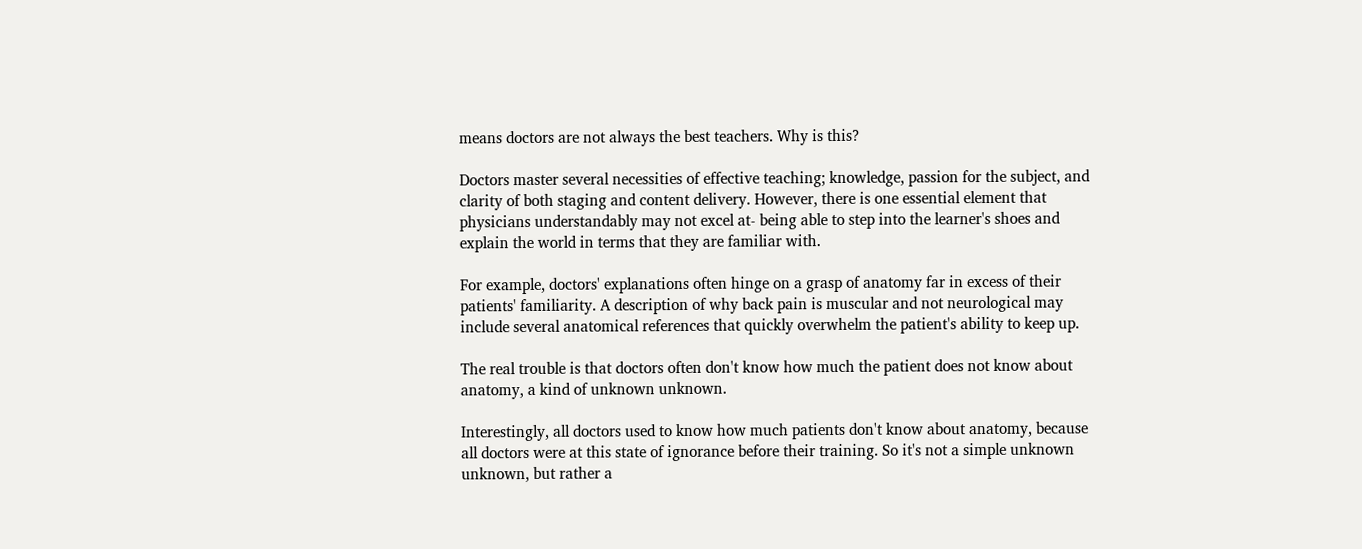means doctors are not always the best teachers. Why is this?

Doctors master several necessities of effective teaching; knowledge, passion for the subject, and clarity of both staging and content delivery. However, there is one essential element that physicians understandably may not excel at- being able to step into the learner's shoes and explain the world in terms that they are familiar with.

For example, doctors' explanations often hinge on a grasp of anatomy far in excess of their patients' familiarity. A description of why back pain is muscular and not neurological may include several anatomical references that quickly overwhelm the patient's ability to keep up.

The real trouble is that doctors often don't know how much the patient does not know about anatomy, a kind of unknown unknown.

Interestingly, all doctors used to know how much patients don't know about anatomy, because all doctors were at this state of ignorance before their training. So it's not a simple unknown unknown, but rather a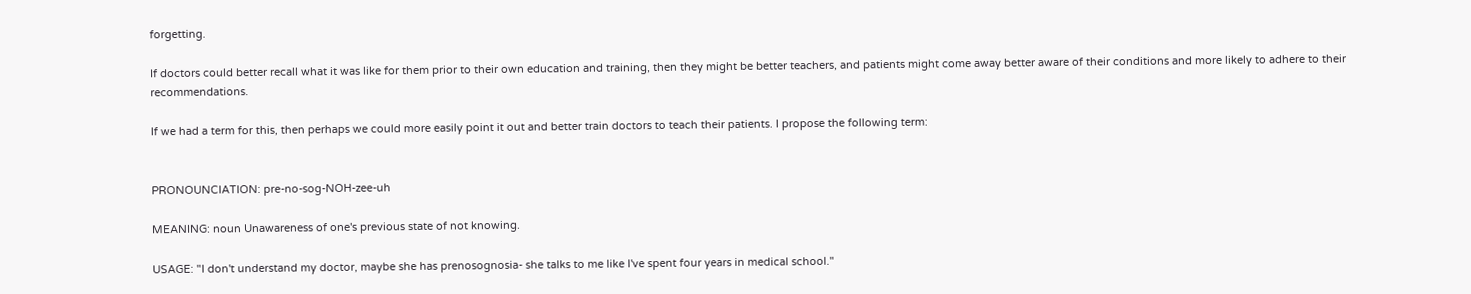forgetting.

If doctors could better recall what it was like for them prior to their own education and training, then they might be better teachers, and patients might come away better aware of their conditions and more likely to adhere to their recommendations.

If we had a term for this, then perhaps we could more easily point it out and better train doctors to teach their patients. I propose the following term:


PRONOUNCIATION: pre-no-sog-NOH-zee-uh

MEANING: noun Unawareness of one's previous state of not knowing.

USAGE: "I don't understand my doctor, maybe she has prenosognosia- she talks to me like I've spent four years in medical school."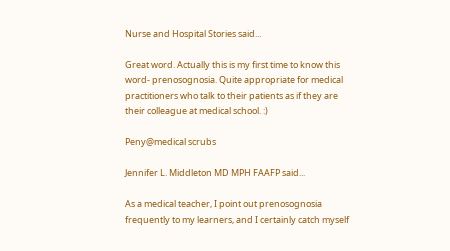Nurse and Hospital Stories said...

Great word. Actually this is my first time to know this word- prenosognosia. Quite appropriate for medical practitioners who talk to their patients as if they are their colleague at medical school. :)

Peny@medical scrubs

Jennifer L. Middleton MD MPH FAAFP said...

As a medical teacher, I point out prenosognosia frequently to my learners, and I certainly catch myself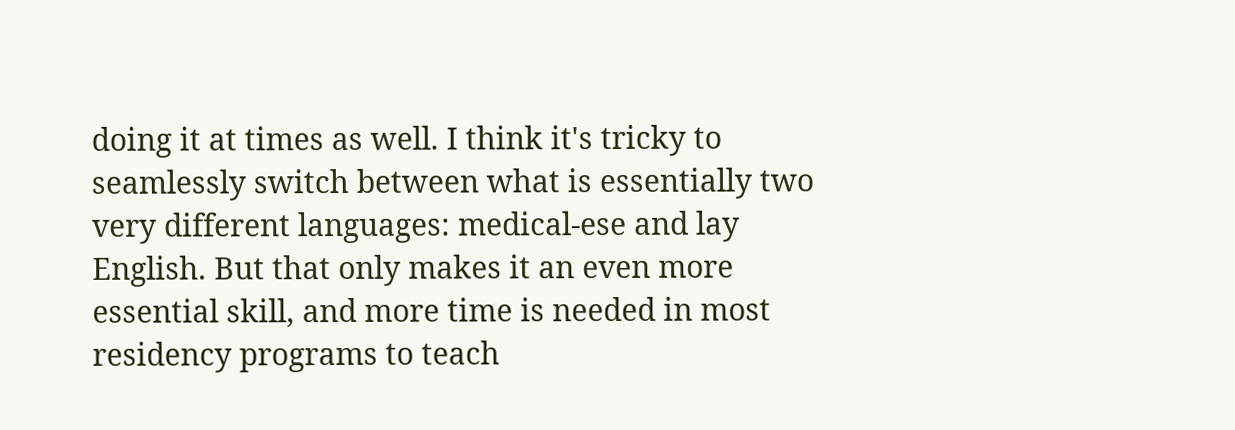doing it at times as well. I think it's tricky to seamlessly switch between what is essentially two very different languages: medical-ese and lay English. But that only makes it an even more essential skill, and more time is needed in most residency programs to teach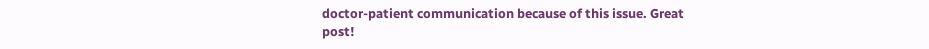doctor-patient communication because of this issue. Great post!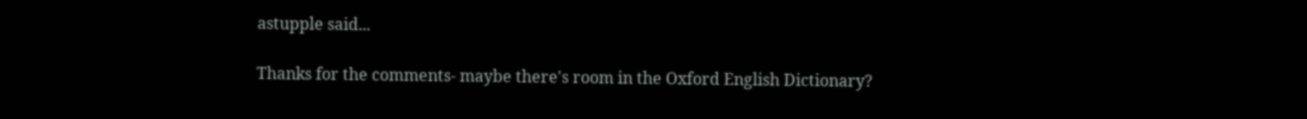astupple said...

Thanks for the comments- maybe there's room in the Oxford English Dictionary?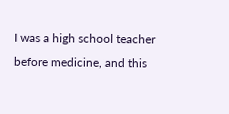I was a high school teacher before medicine, and this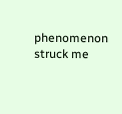phenomenon struck me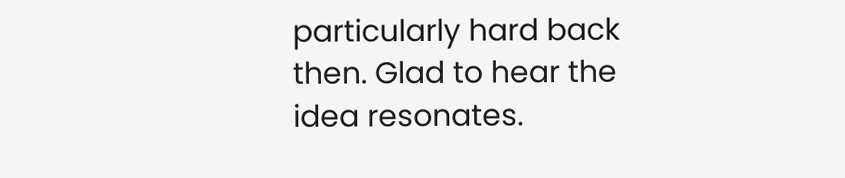particularly hard back then. Glad to hear the idea resonates.